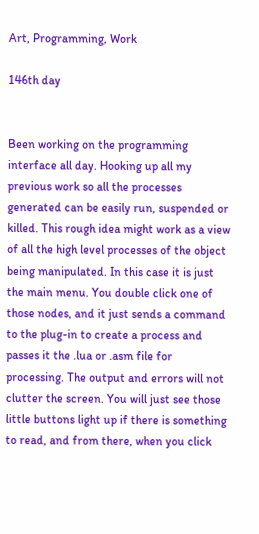Art, Programming, Work

146th day


Been working on the programming interface all day. Hooking up all my previous work so all the processes generated can be easily run, suspended or killed. This rough idea might work as a view of all the high level processes of the object being manipulated. In this case it is just the main menu. You double click one of those nodes, and it just sends a command to the plug-in to create a process and passes it the .lua or .asm file for processing. The output and errors will not clutter the screen. You will just see those little buttons light up if there is something to read, and from there, when you click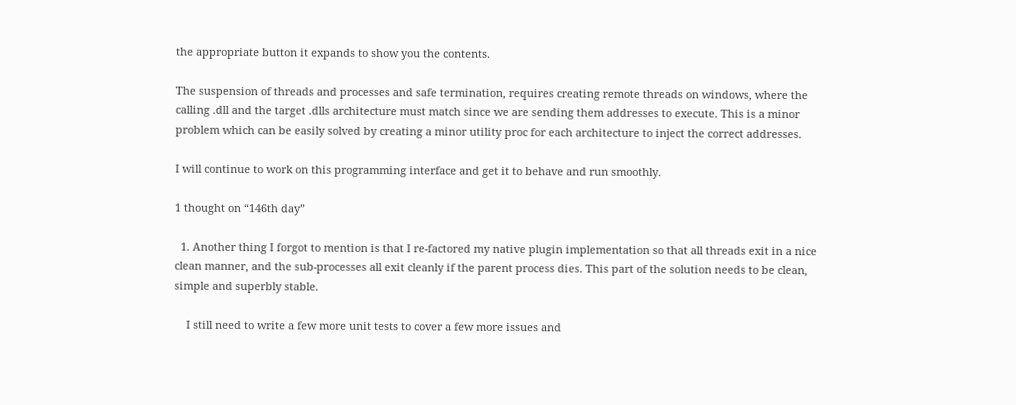the appropriate button it expands to show you the contents.

The suspension of threads and processes and safe termination, requires creating remote threads on windows, where the calling .dll and the target .dlls architecture must match since we are sending them addresses to execute. This is a minor problem which can be easily solved by creating a minor utility proc for each architecture to inject the correct addresses.

I will continue to work on this programming interface and get it to behave and run smoothly.

1 thought on “146th day”

  1. Another thing I forgot to mention is that I re-factored my native plugin implementation so that all threads exit in a nice clean manner, and the sub-processes all exit cleanly if the parent process dies. This part of the solution needs to be clean, simple and superbly stable.

    I still need to write a few more unit tests to cover a few more issues and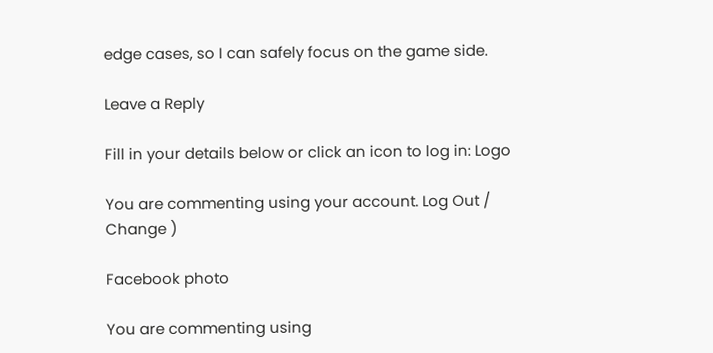edge cases, so I can safely focus on the game side.

Leave a Reply

Fill in your details below or click an icon to log in: Logo

You are commenting using your account. Log Out /  Change )

Facebook photo

You are commenting using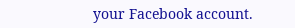your Facebook account.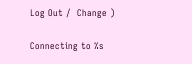Log Out /  Change )

Connecting to %s